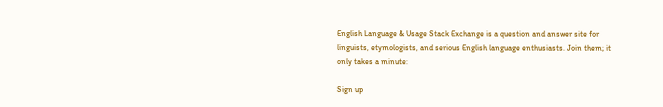English Language & Usage Stack Exchange is a question and answer site for linguists, etymologists, and serious English language enthusiasts. Join them; it only takes a minute:

Sign up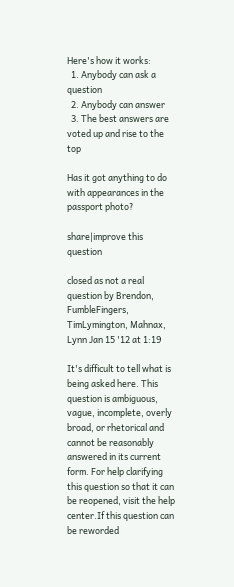Here's how it works:
  1. Anybody can ask a question
  2. Anybody can answer
  3. The best answers are voted up and rise to the top

Has it got anything to do with appearances in the passport photo?

share|improve this question

closed as not a real question by Brendon, FumbleFingers, TimLymington, Mahnax, Lynn Jan 15 '12 at 1:19

It's difficult to tell what is being asked here. This question is ambiguous, vague, incomplete, overly broad, or rhetorical and cannot be reasonably answered in its current form. For help clarifying this question so that it can be reopened, visit the help center.If this question can be reworded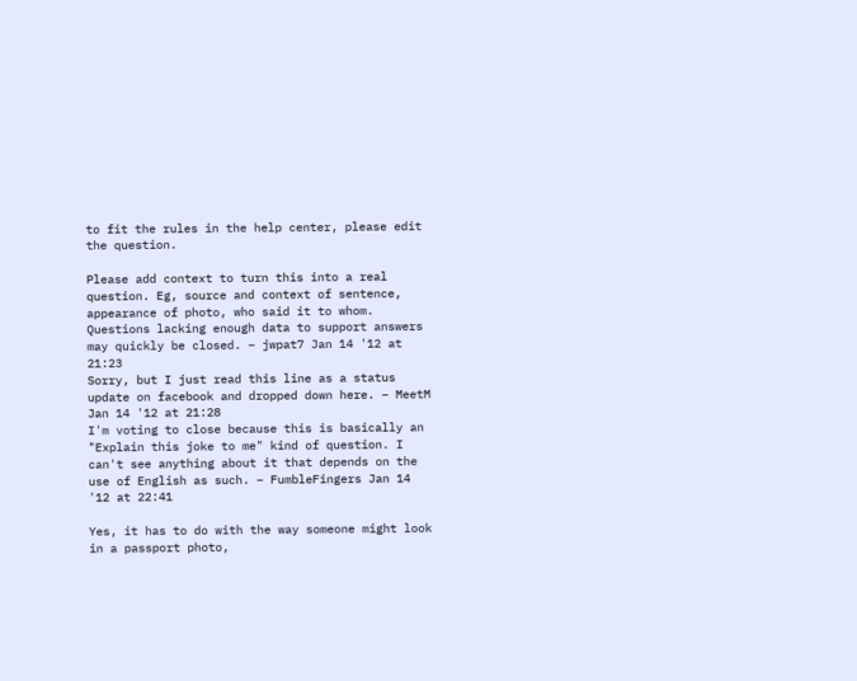to fit the rules in the help center, please edit the question.

Please add context to turn this into a real question. Eg, source and context of sentence, appearance of photo, who said it to whom. Questions lacking enough data to support answers may quickly be closed. – jwpat7 Jan 14 '12 at 21:23
Sorry, but I just read this line as a status update on facebook and dropped down here. – MeetM Jan 14 '12 at 21:28
I'm voting to close because this is basically an "Explain this joke to me" kind of question. I can't see anything about it that depends on the use of English as such. – FumbleFingers Jan 14 '12 at 22:41

Yes, it has to do with the way someone might look in a passport photo,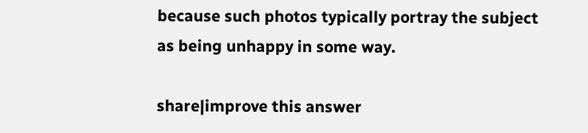because such photos typically portray the subject as being unhappy in some way.

share|improve this answer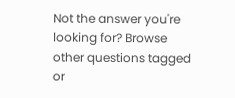Not the answer you're looking for? Browse other questions tagged or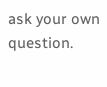ask your own question.